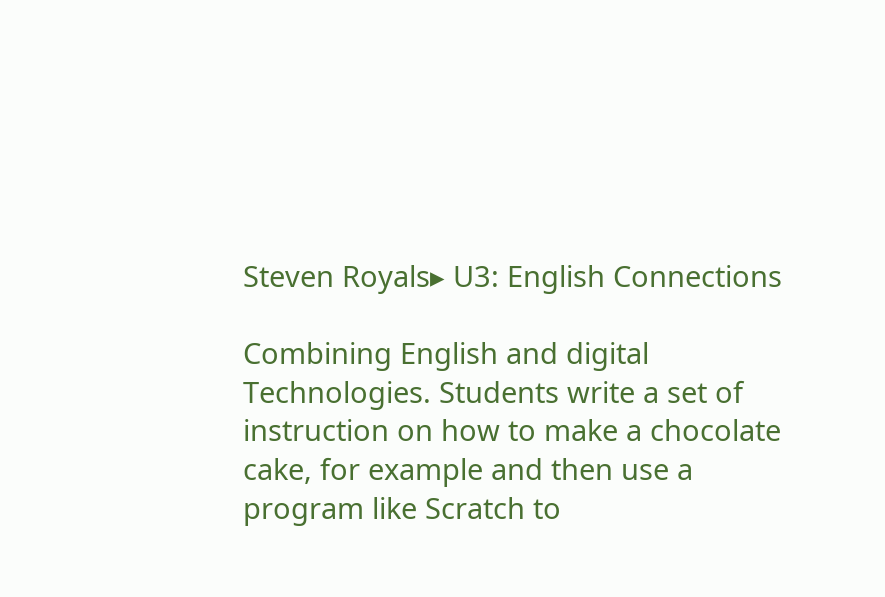Steven Royals▸ U3: English Connections

Combining English and digital Technologies. Students write a set of instruction on how to make a chocolate cake, for example and then use a program like Scratch to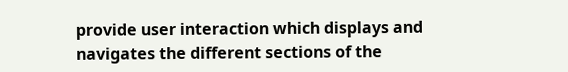provide user interaction which displays and navigates the different sections of the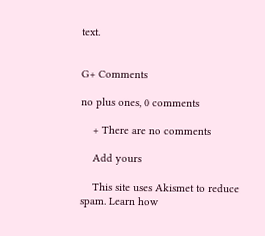text.


G+ Comments

no plus ones, 0 comments

    + There are no comments

    Add yours

    This site uses Akismet to reduce spam. Learn how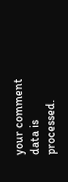your comment data is processed.